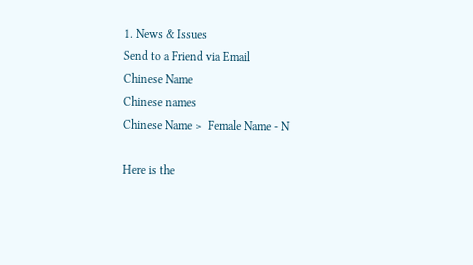1. News & Issues
Send to a Friend via Email
Chinese Name
Chinese names
Chinese Name >  Female Name - N

Here is the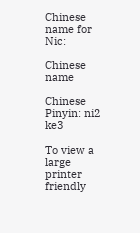Chinese name for Nic:

Chinese name

Chinese Pinyin: ni2 ke3

To view a large printer friendly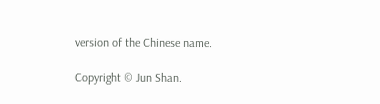version of the Chinese name.

Copyright © Jun Shan.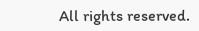All rights reserved.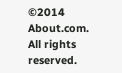©2014 About.com. All rights reserved.